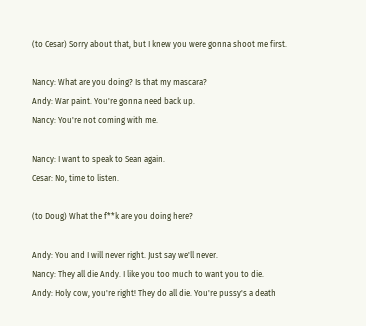(to Cesar) Sorry about that, but I knew you were gonna shoot me first.

Nancy: What are you doing? Is that my mascara?
Andy: War paint. You're gonna need back up.
Nancy: You're not coming with me.

Nancy: I want to speak to Sean again.
Cesar: No, time to listen.

(to Doug) What the f**k are you doing here?

Andy: You and I will never right. Just say we'll never.
Nancy: They all die Andy. I like you too much to want you to die.
Andy: Holy cow, you're right! They do all die. You're pussy's a death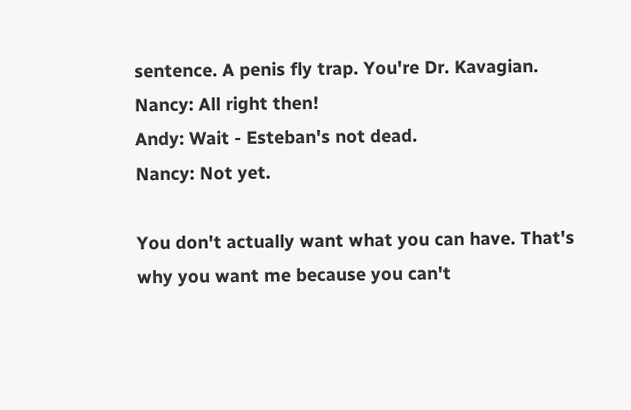sentence. A penis fly trap. You're Dr. Kavagian.
Nancy: All right then!
Andy: Wait - Esteban's not dead.
Nancy: Not yet.

You don't actually want what you can have. That's why you want me because you can't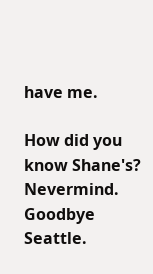have me.

How did you know Shane's? Nevermind. Goodbye Seattle.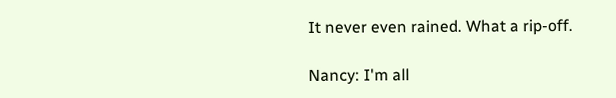It never even rained. What a rip-off.

Nancy: I'm all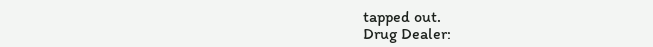tapped out.
Drug Dealer: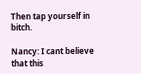Then tap yourself in bitch.

Nancy: I cant believe that this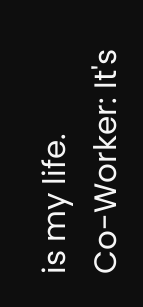is my life.
Co-Worker: It's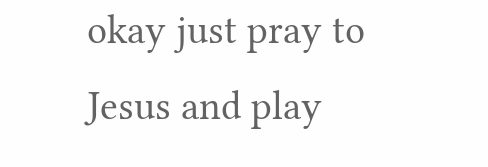okay just pray to Jesus and play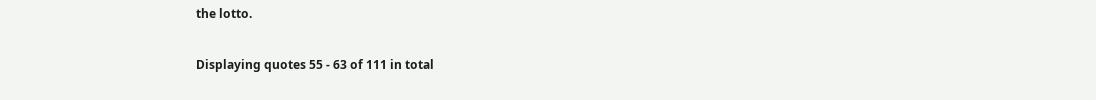the lotto.

Displaying quotes 55 - 63 of 111 in total